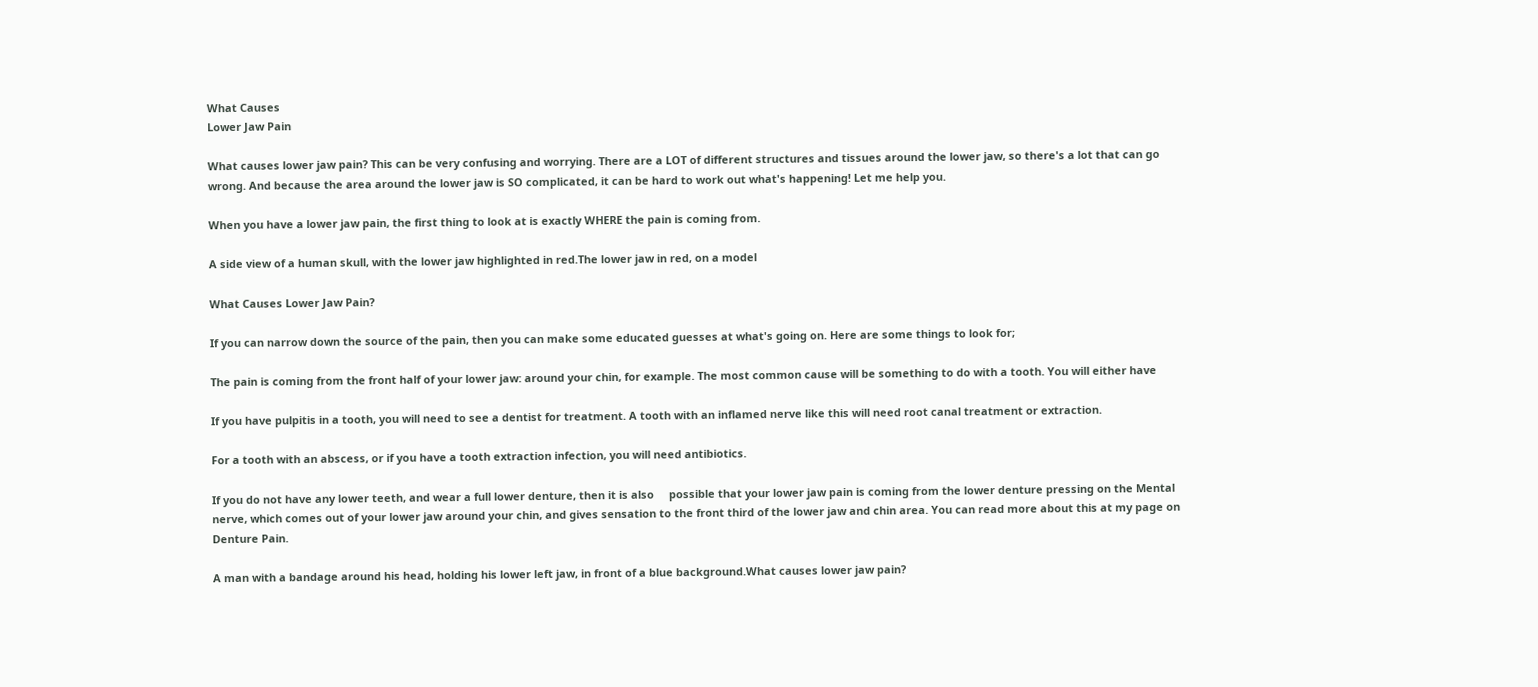What Causes
Lower Jaw Pain

What causes lower jaw pain? This can be very confusing and worrying. There are a LOT of different structures and tissues around the lower jaw, so there's a lot that can go wrong. And because the area around the lower jaw is SO complicated, it can be hard to work out what's happening! Let me help you.

When you have a lower jaw pain, the first thing to look at is exactly WHERE the pain is coming from.

A side view of a human skull, with the lower jaw highlighted in red.The lower jaw in red, on a model

What Causes Lower Jaw Pain?

If you can narrow down the source of the pain, then you can make some educated guesses at what's going on. Here are some things to look for;

The pain is coming from the front half of your lower jaw: around your chin, for example. The most common cause will be something to do with a tooth. You will either have

If you have pulpitis in a tooth, you will need to see a dentist for treatment. A tooth with an inflamed nerve like this will need root canal treatment or extraction.

For a tooth with an abscess, or if you have a tooth extraction infection, you will need antibiotics.

If you do not have any lower teeth, and wear a full lower denture, then it is also     possible that your lower jaw pain is coming from the lower denture pressing on the Mental nerve, which comes out of your lower jaw around your chin, and gives sensation to the front third of the lower jaw and chin area. You can read more about this at my page on Denture Pain.

A man with a bandage around his head, holding his lower left jaw, in front of a blue background.What causes lower jaw pain?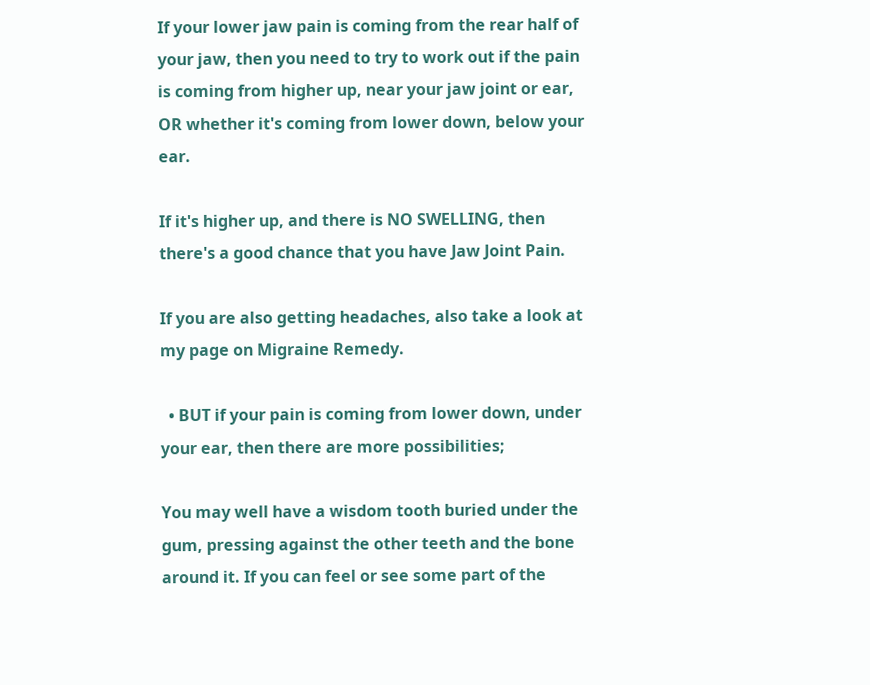If your lower jaw pain is coming from the rear half of your jaw, then you need to try to work out if the pain is coming from higher up, near your jaw joint or ear, OR whether it's coming from lower down, below your ear.

If it's higher up, and there is NO SWELLING, then there's a good chance that you have Jaw Joint Pain.

If you are also getting headaches, also take a look at my page on Migraine Remedy.

  • BUT if your pain is coming from lower down, under your ear, then there are more possibilities;

You may well have a wisdom tooth buried under the gum, pressing against the other teeth and the bone around it. If you can feel or see some part of the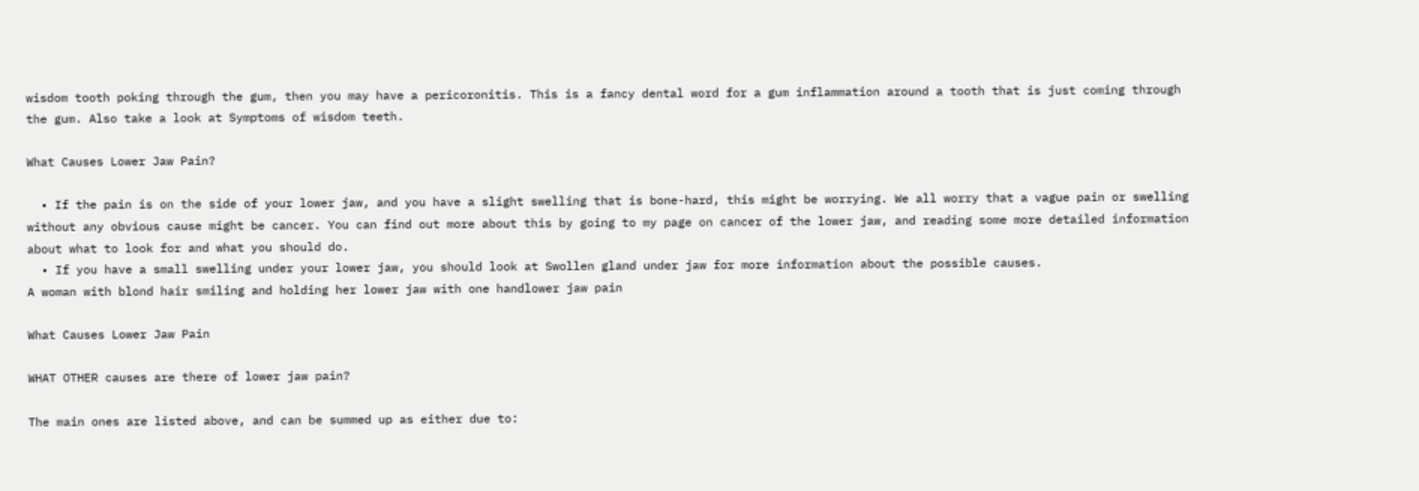wisdom tooth poking through the gum, then you may have a pericoronitis. This is a fancy dental word for a gum inflammation around a tooth that is just coming through the gum. Also take a look at Symptoms of wisdom teeth.

What Causes Lower Jaw Pain?

  • If the pain is on the side of your lower jaw, and you have a slight swelling that is bone-hard, this might be worrying. We all worry that a vague pain or swelling without any obvious cause might be cancer. You can find out more about this by going to my page on cancer of the lower jaw, and reading some more detailed information about what to look for and what you should do.
  • If you have a small swelling under your lower jaw, you should look at Swollen gland under jaw for more information about the possible causes.
A woman with blond hair smiling and holding her lower jaw with one handlower jaw pain

What Causes Lower Jaw Pain

WHAT OTHER causes are there of lower jaw pain?

The main ones are listed above, and can be summed up as either due to: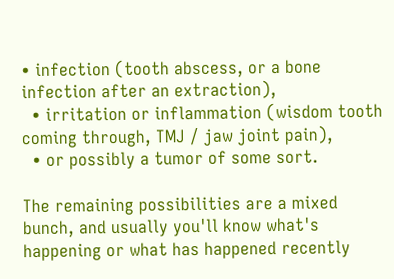• infection (tooth abscess, or a bone infection after an extraction),
  • irritation or inflammation (wisdom tooth coming through, TMJ / jaw joint pain),
  • or possibly a tumor of some sort.

The remaining possibilities are a mixed bunch, and usually you'll know what's happening or what has happened recently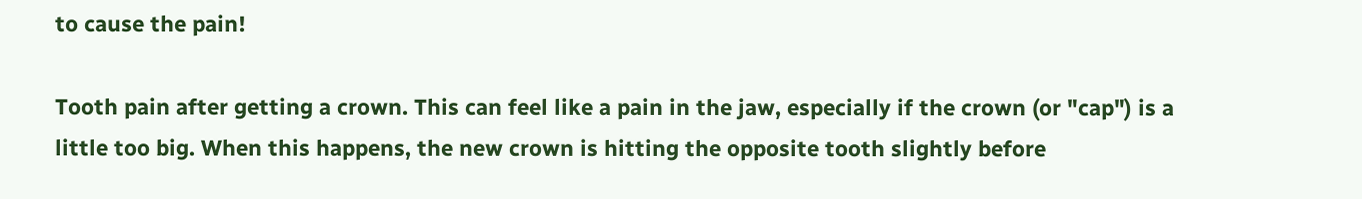to cause the pain!

Tooth pain after getting a crown. This can feel like a pain in the jaw, especially if the crown (or "cap") is a little too big. When this happens, the new crown is hitting the opposite tooth slightly before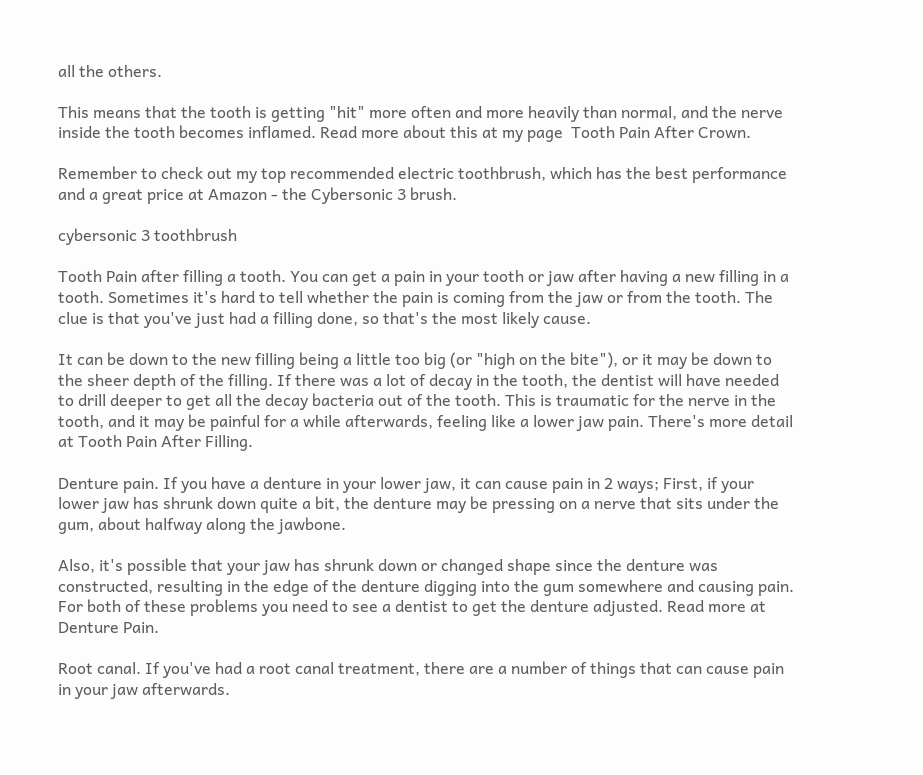all the others.

This means that the tooth is getting "hit" more often and more heavily than normal, and the nerve inside the tooth becomes inflamed. Read more about this at my page  Tooth Pain After Crown.

Remember to check out my top recommended electric toothbrush, which has the best performance and a great price at Amazon - the Cybersonic 3 brush.

cybersonic 3 toothbrush

Tooth Pain after filling a tooth. You can get a pain in your tooth or jaw after having a new filling in a tooth. Sometimes it's hard to tell whether the pain is coming from the jaw or from the tooth. The clue is that you've just had a filling done, so that's the most likely cause.

It can be down to the new filling being a little too big (or "high on the bite"), or it may be down to the sheer depth of the filling. If there was a lot of decay in the tooth, the dentist will have needed to drill deeper to get all the decay bacteria out of the tooth. This is traumatic for the nerve in the tooth, and it may be painful for a while afterwards, feeling like a lower jaw pain. There's more detail at Tooth Pain After Filling.

Denture pain. If you have a denture in your lower jaw, it can cause pain in 2 ways; First, if your lower jaw has shrunk down quite a bit, the denture may be pressing on a nerve that sits under the gum, about halfway along the jawbone.

Also, it's possible that your jaw has shrunk down or changed shape since the denture was constructed, resulting in the edge of the denture digging into the gum somewhere and causing pain. For both of these problems you need to see a dentist to get the denture adjusted. Read more at Denture Pain.

Root canal. If you've had a root canal treatment, there are a number of things that can cause pain in your jaw afterwards.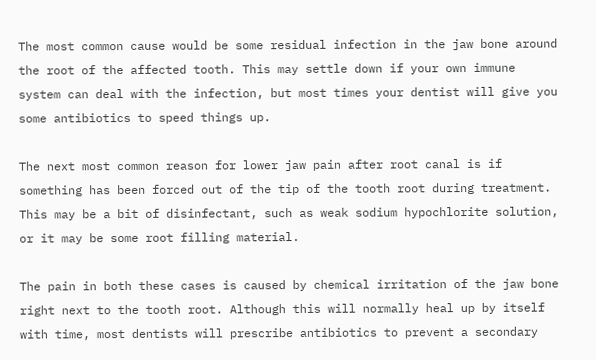The most common cause would be some residual infection in the jaw bone around the root of the affected tooth. This may settle down if your own immune system can deal with the infection, but most times your dentist will give you some antibiotics to speed things up.

The next most common reason for lower jaw pain after root canal is if something has been forced out of the tip of the tooth root during treatment. This may be a bit of disinfectant, such as weak sodium hypochlorite solution, or it may be some root filling material.

The pain in both these cases is caused by chemical irritation of the jaw bone right next to the tooth root. Although this will normally heal up by itself with time, most dentists will prescribe antibiotics to prevent a secondary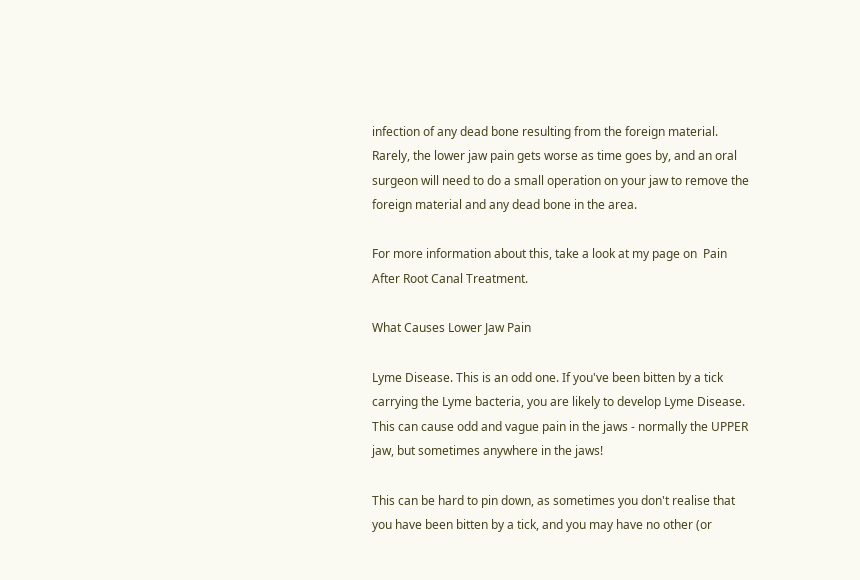infection of any dead bone resulting from the foreign material. Rarely, the lower jaw pain gets worse as time goes by, and an oral surgeon will need to do a small operation on your jaw to remove the foreign material and any dead bone in the area.

For more information about this, take a look at my page on  Pain After Root Canal Treatment.

What Causes Lower Jaw Pain

Lyme Disease. This is an odd one. If you've been bitten by a tick carrying the Lyme bacteria, you are likely to develop Lyme Disease. This can cause odd and vague pain in the jaws - normally the UPPER jaw, but sometimes anywhere in the jaws!

This can be hard to pin down, as sometimes you don't realise that you have been bitten by a tick, and you may have no other (or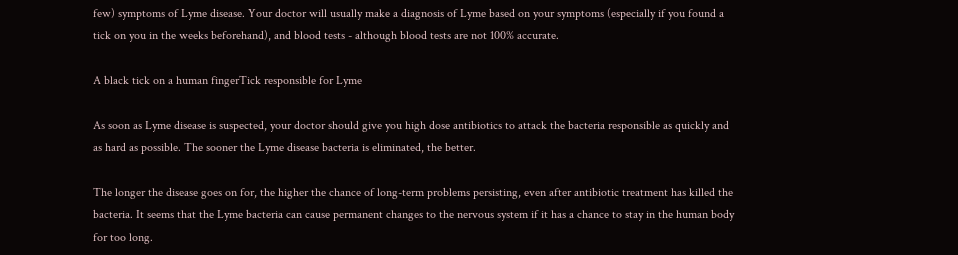few) symptoms of Lyme disease. Your doctor will usually make a diagnosis of Lyme based on your symptoms (especially if you found a tick on you in the weeks beforehand), and blood tests - although blood tests are not 100% accurate.

A black tick on a human fingerTick responsible for Lyme

As soon as Lyme disease is suspected, your doctor should give you high dose antibiotics to attack the bacteria responsible as quickly and as hard as possible. The sooner the Lyme disease bacteria is eliminated, the better.

The longer the disease goes on for, the higher the chance of long-term problems persisting, even after antibiotic treatment has killed the bacteria. It seems that the Lyme bacteria can cause permanent changes to the nervous system if it has a chance to stay in the human body for too long.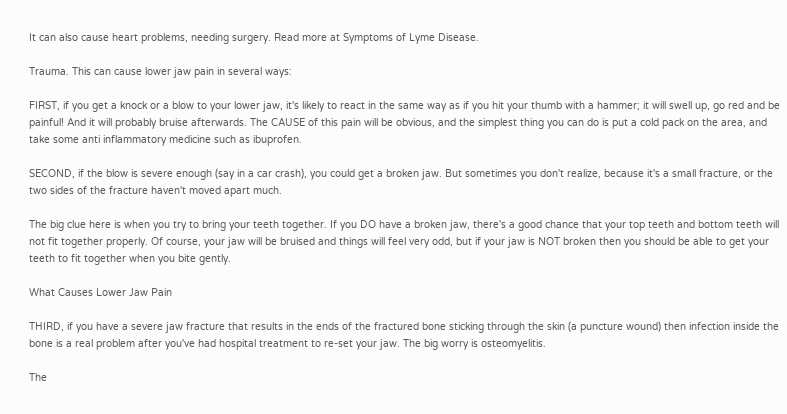It can also cause heart problems, needing surgery. Read more at Symptoms of Lyme Disease.

Trauma. This can cause lower jaw pain in several ways:

FIRST, if you get a knock or a blow to your lower jaw, it's likely to react in the same way as if you hit your thumb with a hammer; it will swell up, go red and be painful! And it will probably bruise afterwards. The CAUSE of this pain will be obvious, and the simplest thing you can do is put a cold pack on the area, and take some anti inflammatory medicine such as ibuprofen.

SECOND, if the blow is severe enough (say in a car crash), you could get a broken jaw. But sometimes you don't realize, because it's a small fracture, or the two sides of the fracture haven't moved apart much.

The big clue here is when you try to bring your teeth together. If you DO have a broken jaw, there's a good chance that your top teeth and bottom teeth will not fit together properly. Of course, your jaw will be bruised and things will feel very odd, but if your jaw is NOT broken then you should be able to get your teeth to fit together when you bite gently.

What Causes Lower Jaw Pain

THIRD, if you have a severe jaw fracture that results in the ends of the fractured bone sticking through the skin (a puncture wound) then infection inside the bone is a real problem after you've had hospital treatment to re-set your jaw. The big worry is osteomyelitis.

The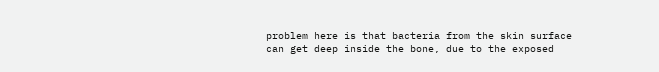problem here is that bacteria from the skin surface can get deep inside the bone, due to the exposed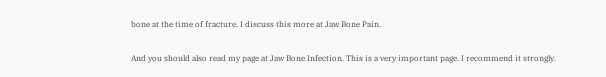bone at the time of fracture. I discuss this more at Jaw Bone Pain.

And you should also read my page at Jaw Bone Infection. This is a very important page. I recommend it strongly.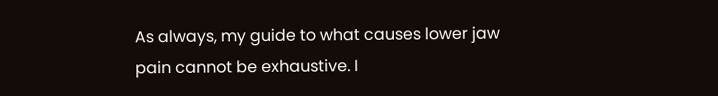As always, my guide to what causes lower jaw pain cannot be exhaustive. I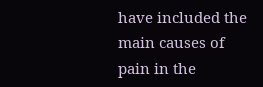have included the main causes of pain in the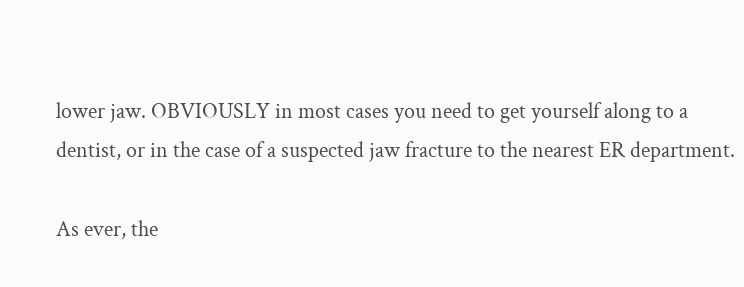lower jaw. OBVIOUSLY in most cases you need to get yourself along to a dentist, or in the case of a suspected jaw fracture to the nearest ER department.

As ever, the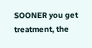SOONER you get treatment, the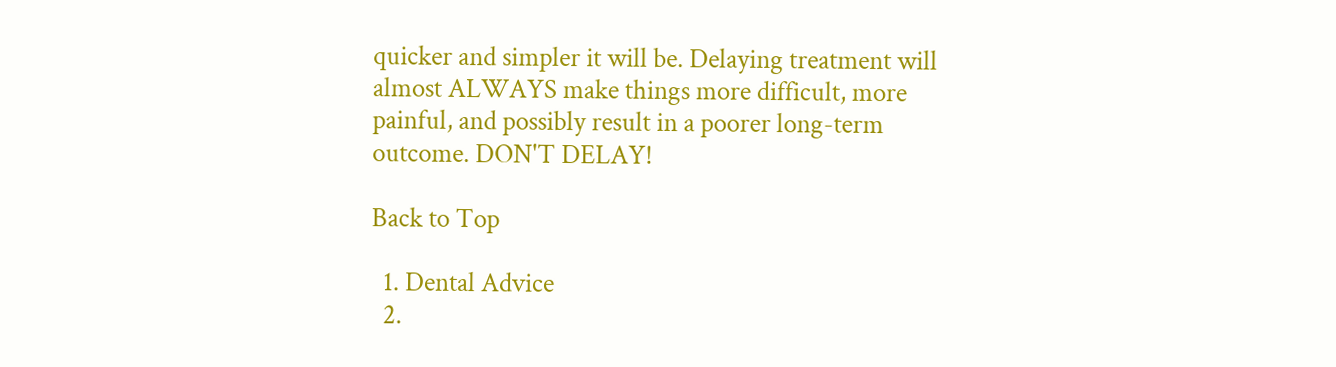quicker and simpler it will be. Delaying treatment will almost ALWAYS make things more difficult, more painful, and possibly result in a poorer long-term outcome. DON'T DELAY!

Back to Top

  1. Dental Advice
  2.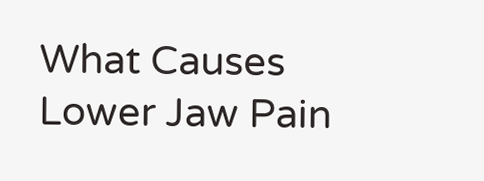What Causes Lower Jaw Pain